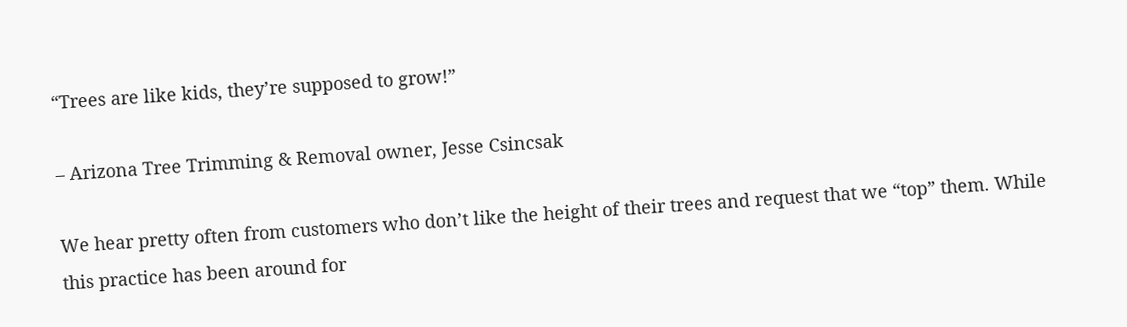“Trees are like kids, they’re supposed to grow!”

– Arizona Tree Trimming & Removal owner, Jesse Csincsak

We hear pretty often from customers who don’t like the height of their trees and request that we “top” them. While this practice has been around for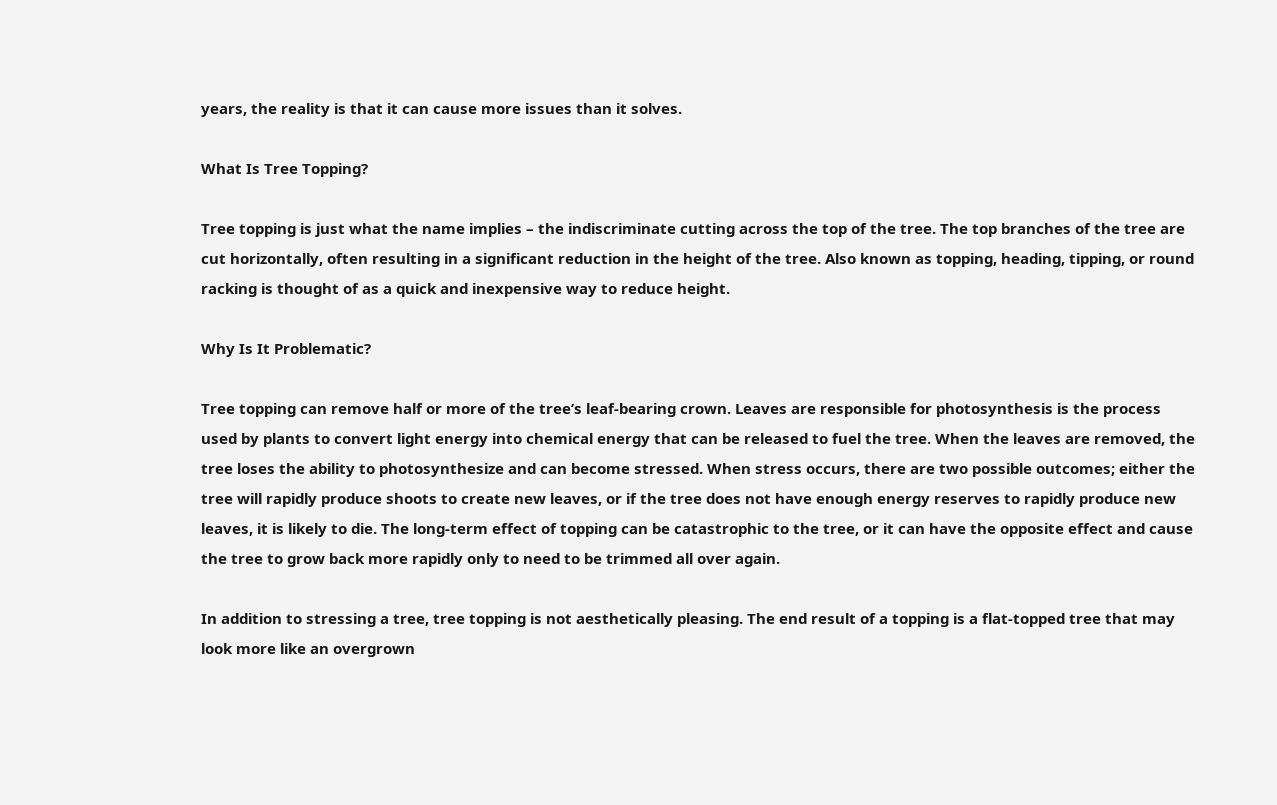years, the reality is that it can cause more issues than it solves.

What Is Tree Topping?

Tree topping is just what the name implies – the indiscriminate cutting across the top of the tree. The top branches of the tree are cut horizontally, often resulting in a significant reduction in the height of the tree. Also known as topping, heading, tipping, or round racking is thought of as a quick and inexpensive way to reduce height.

Why Is It Problematic?

Tree topping can remove half or more of the tree’s leaf-bearing crown. Leaves are responsible for photosynthesis is the process used by plants to convert light energy into chemical energy that can be released to fuel the tree. When the leaves are removed, the tree loses the ability to photosynthesize and can become stressed. When stress occurs, there are two possible outcomes; either the tree will rapidly produce shoots to create new leaves, or if the tree does not have enough energy reserves to rapidly produce new leaves, it is likely to die. The long-term effect of topping can be catastrophic to the tree, or it can have the opposite effect and cause the tree to grow back more rapidly only to need to be trimmed all over again.

In addition to stressing a tree, tree topping is not aesthetically pleasing. The end result of a topping is a flat-topped tree that may look more like an overgrown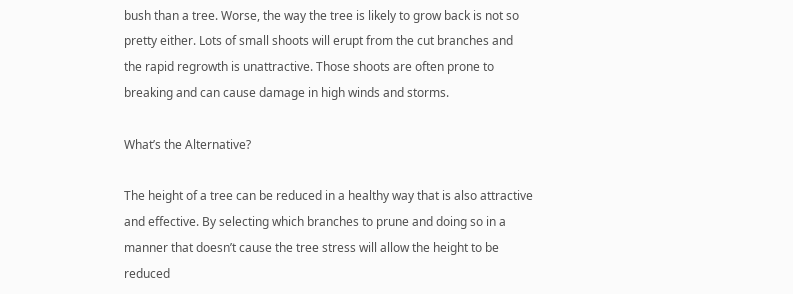bush than a tree. Worse, the way the tree is likely to grow back is not so pretty either. Lots of small shoots will erupt from the cut branches and the rapid regrowth is unattractive. Those shoots are often prone to breaking and can cause damage in high winds and storms.

What’s the Alternative?

The height of a tree can be reduced in a healthy way that is also attractive and effective. By selecting which branches to prune and doing so in a manner that doesn’t cause the tree stress will allow the height to be reduced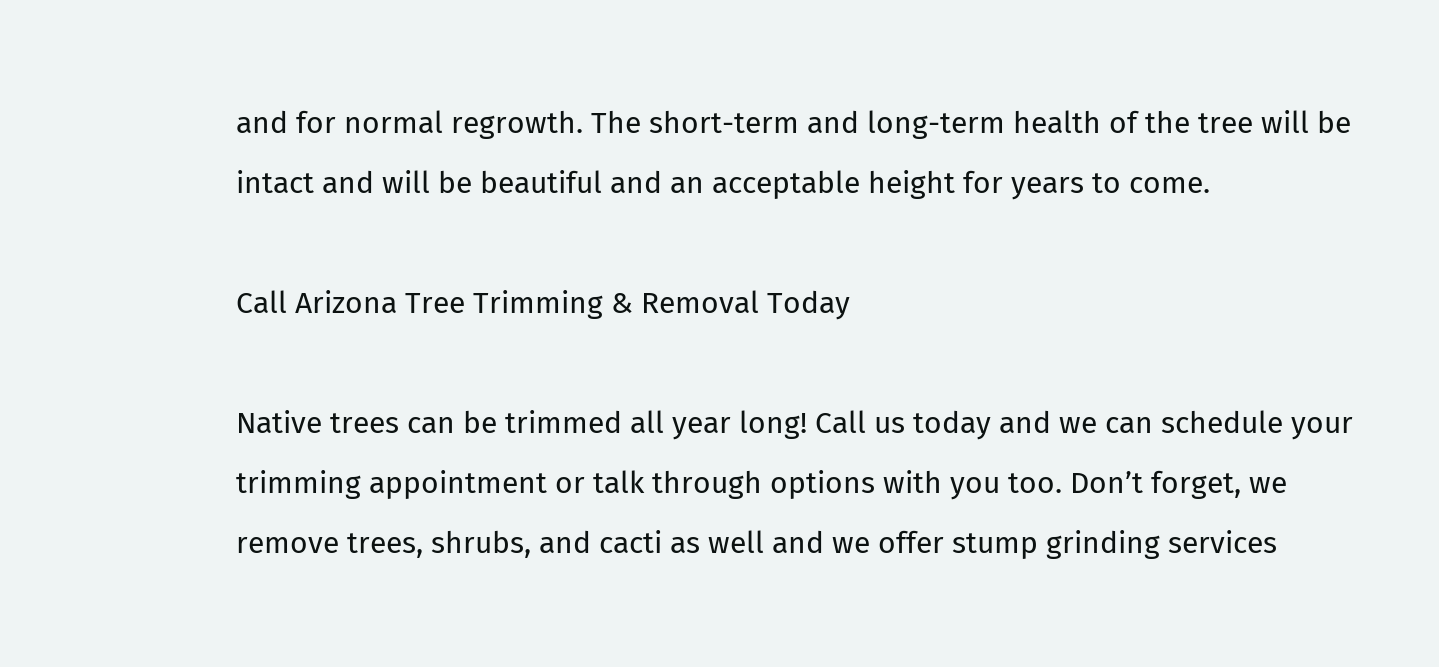and for normal regrowth. The short-term and long-term health of the tree will be intact and will be beautiful and an acceptable height for years to come.

Call Arizona Tree Trimming & Removal Today

Native trees can be trimmed all year long! Call us today and we can schedule your trimming appointment or talk through options with you too. Don’t forget, we remove trees, shrubs, and cacti as well and we offer stump grinding services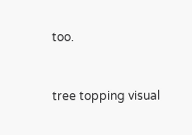too.


tree topping visual